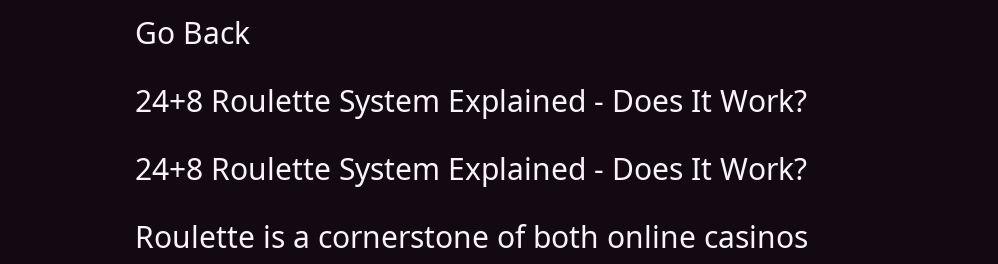Go Back

24+8 Roulette System Explained - Does It Work?

24+8 Roulette System Explained - Does It Work?

Roulette is a cornerstone of both online casinos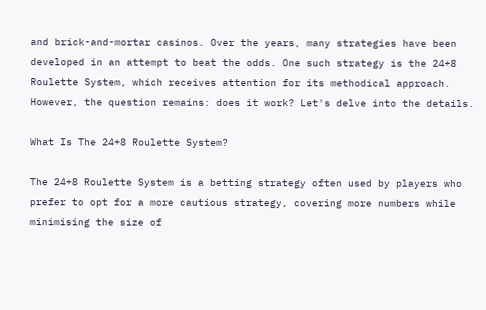and brick-and-mortar casinos. Over the years, many strategies have been developed in an attempt to beat the odds. One such strategy is the 24+8 Roulette System, which receives attention for its methodical approach. However, the question remains: does it work? Let's delve into the details.

What Is The 24+8 Roulette System?

The 24+8 Roulette System is a betting strategy often used by players who prefer to opt for a more cautious strategy, covering more numbers while minimising the size of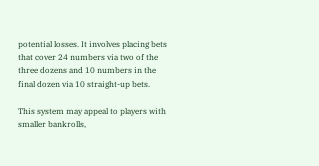potential losses. It involves placing bets that cover 24 numbers via two of the three dozens and 10 numbers in the final dozen via 10 straight-up bets.

This system may appeal to players with smaller bankrolls,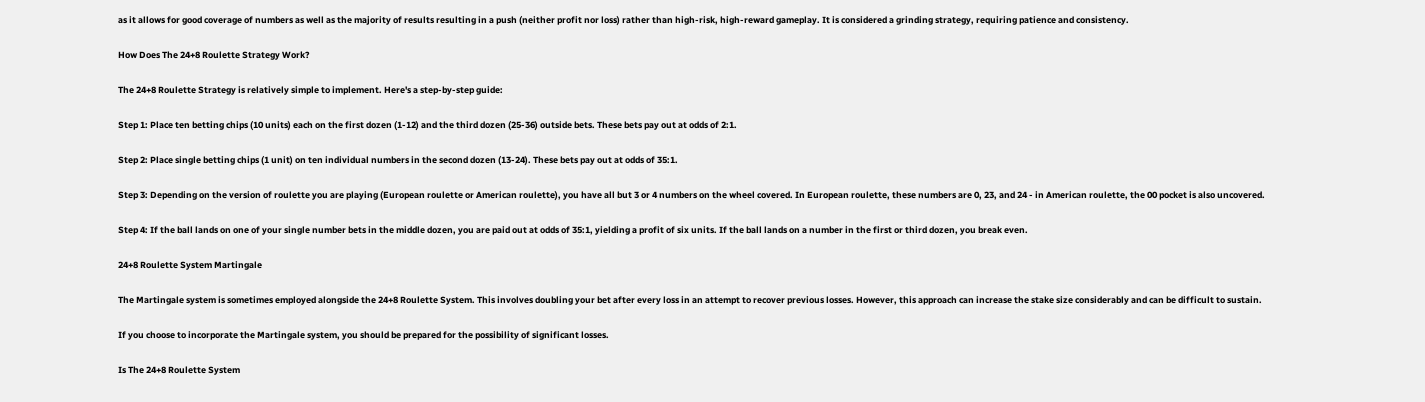as it allows for good coverage of numbers as well as the majority of results resulting in a push (neither profit nor loss) rather than high-risk, high-reward gameplay. It is considered a grinding strategy, requiring patience and consistency.

How Does The 24+8 Roulette Strategy Work?

The 24+8 Roulette Strategy is relatively simple to implement. Here's a step-by-step guide:

Step 1: Place ten betting chips (10 units) each on the first dozen (1-12) and the third dozen (25-36) outside bets. These bets pay out at odds of 2:1.

Step 2: Place single betting chips (1 unit) on ten individual numbers in the second dozen (13-24). These bets pay out at odds of 35:1.

Step 3: Depending on the version of roulette you are playing (European roulette or American roulette), you have all but 3 or 4 numbers on the wheel covered. In European roulette, these numbers are 0, 23, and 24 - in American roulette, the 00 pocket is also uncovered.

Step 4: If the ball lands on one of your single number bets in the middle dozen, you are paid out at odds of 35:1, yielding a profit of six units. If the ball lands on a number in the first or third dozen, you break even.

24+8 Roulette System Martingale

The Martingale system is sometimes employed alongside the 24+8 Roulette System. This involves doubling your bet after every loss in an attempt to recover previous losses. However, this approach can increase the stake size considerably and can be difficult to sustain.

If you choose to incorporate the Martingale system, you should be prepared for the possibility of significant losses.

Is The 24+8 Roulette System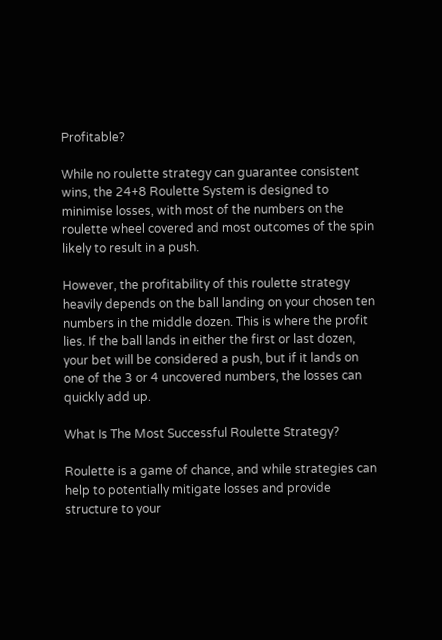Profitable?

While no roulette strategy can guarantee consistent wins, the 24+8 Roulette System is designed to minimise losses, with most of the numbers on the roulette wheel covered and most outcomes of the spin likely to result in a push.

However, the profitability of this roulette strategy heavily depends on the ball landing on your chosen ten numbers in the middle dozen. This is where the profit lies. If the ball lands in either the first or last dozen, your bet will be considered a push, but if it lands on one of the 3 or 4 uncovered numbers, the losses can quickly add up.

What Is The Most Successful Roulette Strategy?

Roulette is a game of chance, and while strategies can help to potentially mitigate losses and provide structure to your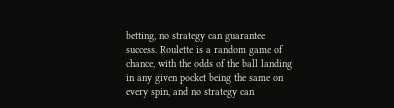betting, no strategy can guarantee success. Roulette is a random game of chance, with the odds of the ball landing in any given pocket being the same on every spin, and no strategy can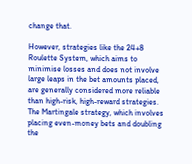change that.

However, strategies like the 24+8 Roulette System, which aims to minimise losses and does not involve large leaps in the bet amounts placed, are generally considered more reliable than high-risk, high-reward strategies. The Martingale strategy, which involves placing even-money bets and doubling the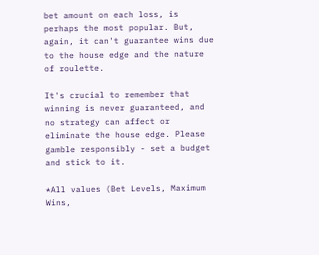bet amount on each loss, is perhaps the most popular. But, again, it can't guarantee wins due to the house edge and the nature of roulette.

It's crucial to remember that winning is never guaranteed, and no strategy can affect or eliminate the house edge. Please gamble responsibly - set a budget and stick to it.

*All values (Bet Levels, Maximum Wins,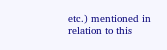etc.) mentioned in relation to this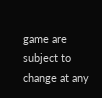game are subject to change at any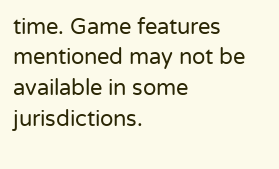time. Game features mentioned may not be available in some jurisdictions.